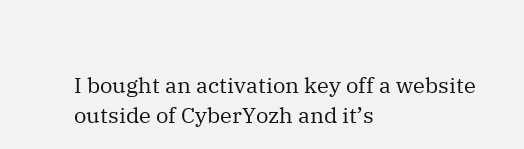I bought an activation key off a website outside of CyberYozh and it’s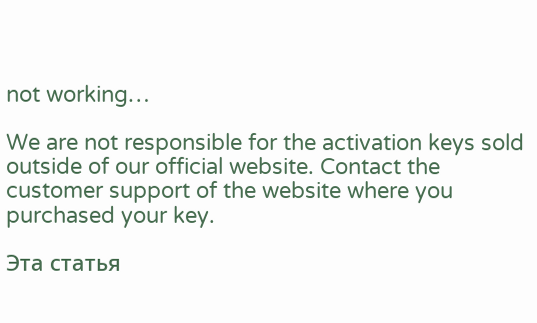not working…

We are not responsible for the activation keys sold outside of our official website. Contact the customer support of the website where you purchased your key.

Эта статья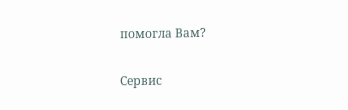помогла Вам?

Сервис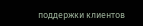поддержки клиентов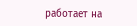работает на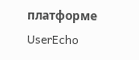платформе UserEcho